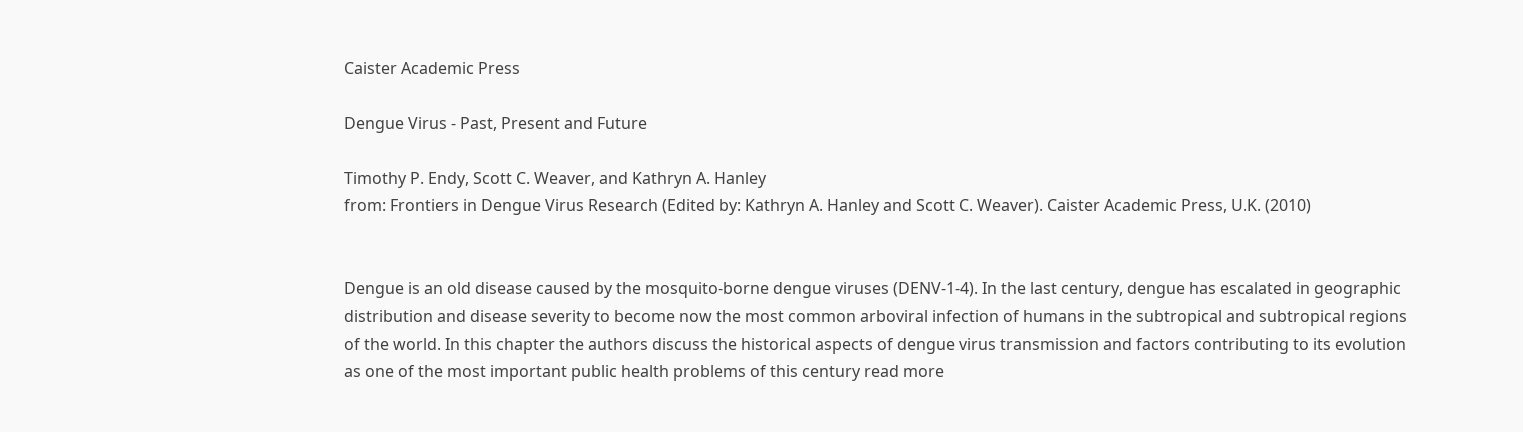Caister Academic Press

Dengue Virus - Past, Present and Future

Timothy P. Endy, Scott C. Weaver, and Kathryn A. Hanley
from: Frontiers in Dengue Virus Research (Edited by: Kathryn A. Hanley and Scott C. Weaver). Caister Academic Press, U.K. (2010)


Dengue is an old disease caused by the mosquito-borne dengue viruses (DENV-1-4). In the last century, dengue has escalated in geographic distribution and disease severity to become now the most common arboviral infection of humans in the subtropical and subtropical regions of the world. In this chapter the authors discuss the historical aspects of dengue virus transmission and factors contributing to its evolution as one of the most important public health problems of this century read more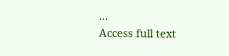...
Access full text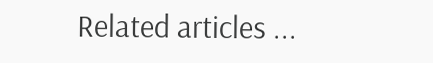Related articles ...